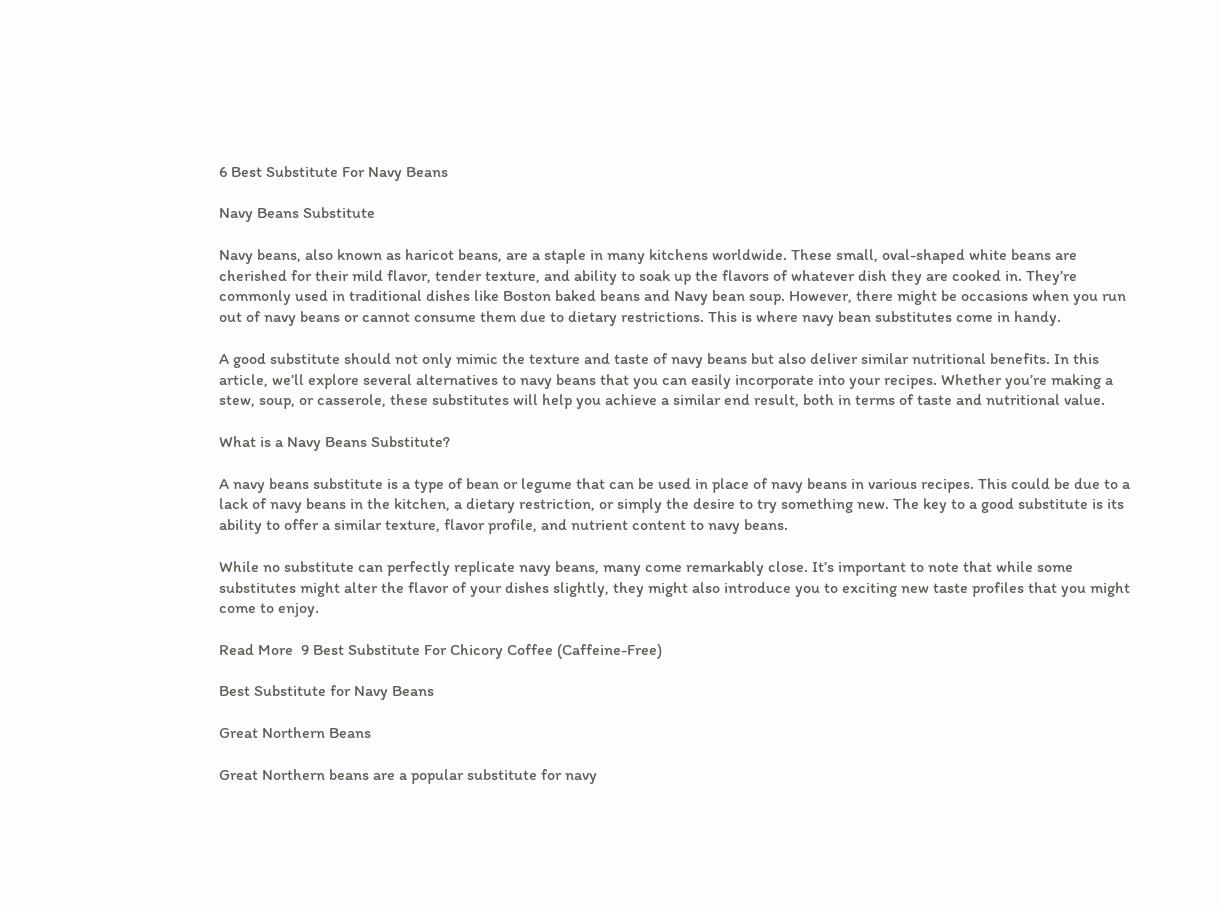6 Best Substitute For Navy Beans

Navy Beans Substitute

Navy beans, also known as haricot beans, are a staple in many kitchens worldwide. These small, oval-shaped white beans are cherished for their mild flavor, tender texture, and ability to soak up the flavors of whatever dish they are cooked in. They’re commonly used in traditional dishes like Boston baked beans and Navy bean soup. However, there might be occasions when you run out of navy beans or cannot consume them due to dietary restrictions. This is where navy bean substitutes come in handy.

A good substitute should not only mimic the texture and taste of navy beans but also deliver similar nutritional benefits. In this article, we’ll explore several alternatives to navy beans that you can easily incorporate into your recipes. Whether you’re making a stew, soup, or casserole, these substitutes will help you achieve a similar end result, both in terms of taste and nutritional value.

What is a Navy Beans Substitute?

A navy beans substitute is a type of bean or legume that can be used in place of navy beans in various recipes. This could be due to a lack of navy beans in the kitchen, a dietary restriction, or simply the desire to try something new. The key to a good substitute is its ability to offer a similar texture, flavor profile, and nutrient content to navy beans.

While no substitute can perfectly replicate navy beans, many come remarkably close. It’s important to note that while some substitutes might alter the flavor of your dishes slightly, they might also introduce you to exciting new taste profiles that you might come to enjoy.

Read More  9 Best Substitute For Chicory Coffee (Caffeine-Free)

Best Substitute for Navy Beans

Great Northern Beans

Great Northern beans are a popular substitute for navy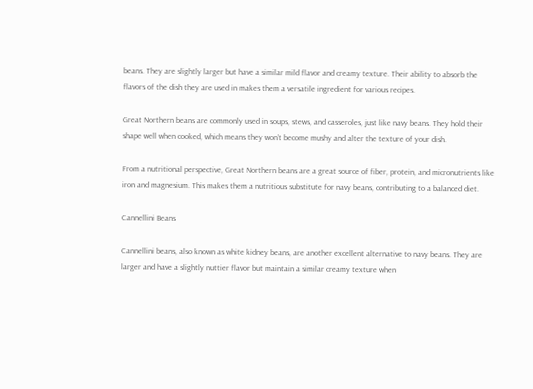beans. They are slightly larger but have a similar mild flavor and creamy texture. Their ability to absorb the flavors of the dish they are used in makes them a versatile ingredient for various recipes.

Great Northern beans are commonly used in soups, stews, and casseroles, just like navy beans. They hold their shape well when cooked, which means they won’t become mushy and alter the texture of your dish.

From a nutritional perspective, Great Northern beans are a great source of fiber, protein, and micronutrients like iron and magnesium. This makes them a nutritious substitute for navy beans, contributing to a balanced diet.

Cannellini Beans

Cannellini beans, also known as white kidney beans, are another excellent alternative to navy beans. They are larger and have a slightly nuttier flavor but maintain a similar creamy texture when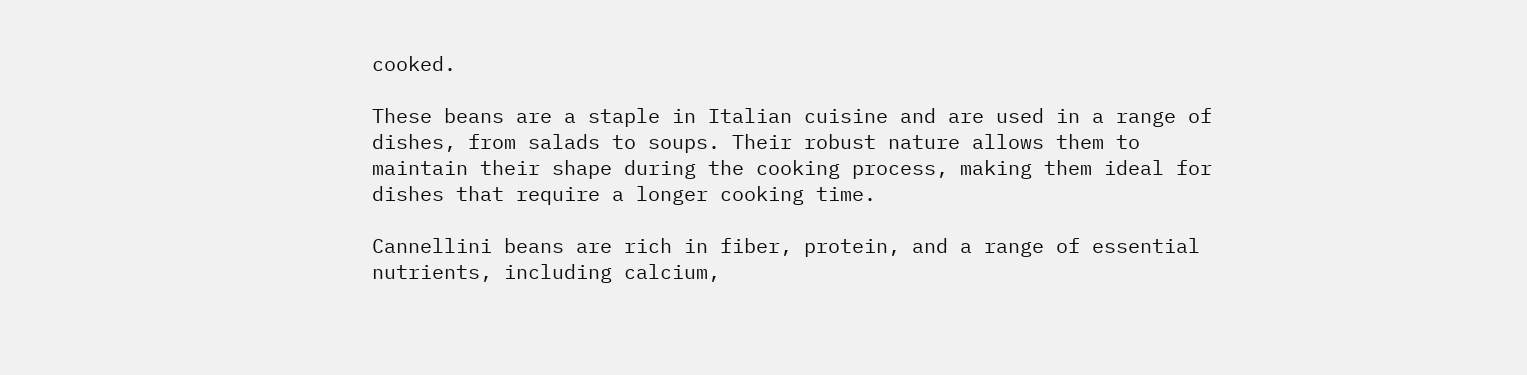cooked.

These beans are a staple in Italian cuisine and are used in a range of dishes, from salads to soups. Their robust nature allows them to maintain their shape during the cooking process, making them ideal for dishes that require a longer cooking time.

Cannellini beans are rich in fiber, protein, and a range of essential nutrients, including calcium,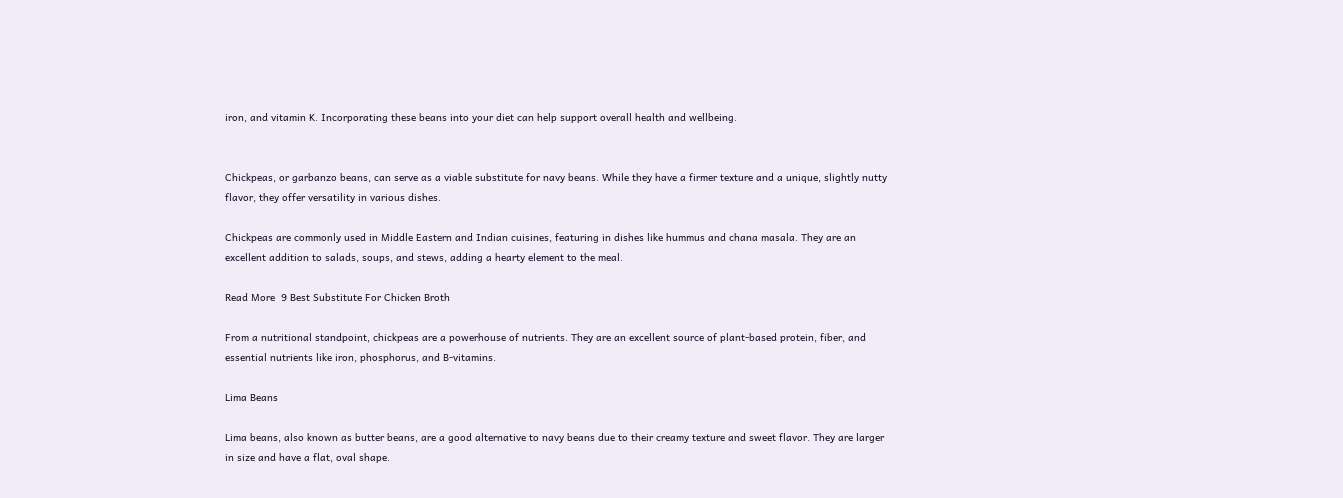iron, and vitamin K. Incorporating these beans into your diet can help support overall health and wellbeing.


Chickpeas, or garbanzo beans, can serve as a viable substitute for navy beans. While they have a firmer texture and a unique, slightly nutty flavor, they offer versatility in various dishes.

Chickpeas are commonly used in Middle Eastern and Indian cuisines, featuring in dishes like hummus and chana masala. They are an excellent addition to salads, soups, and stews, adding a hearty element to the meal.

Read More  9 Best Substitute For Chicken Broth

From a nutritional standpoint, chickpeas are a powerhouse of nutrients. They are an excellent source of plant-based protein, fiber, and essential nutrients like iron, phosphorus, and B-vitamins.

Lima Beans

Lima beans, also known as butter beans, are a good alternative to navy beans due to their creamy texture and sweet flavor. They are larger in size and have a flat, oval shape.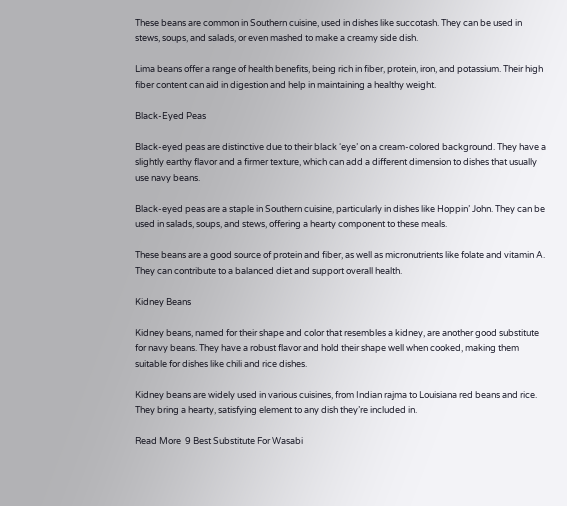These beans are common in Southern cuisine, used in dishes like succotash. They can be used in stews, soups, and salads, or even mashed to make a creamy side dish.

Lima beans offer a range of health benefits, being rich in fiber, protein, iron, and potassium. Their high fiber content can aid in digestion and help in maintaining a healthy weight.

Black-Eyed Peas

Black-eyed peas are distinctive due to their black ‘eye’ on a cream-colored background. They have a slightly earthy flavor and a firmer texture, which can add a different dimension to dishes that usually use navy beans.

Black-eyed peas are a staple in Southern cuisine, particularly in dishes like Hoppin’ John. They can be used in salads, soups, and stews, offering a hearty component to these meals.

These beans are a good source of protein and fiber, as well as micronutrients like folate and vitamin A. They can contribute to a balanced diet and support overall health.

Kidney Beans

Kidney beans, named for their shape and color that resembles a kidney, are another good substitute for navy beans. They have a robust flavor and hold their shape well when cooked, making them suitable for dishes like chili and rice dishes.

Kidney beans are widely used in various cuisines, from Indian rajma to Louisiana red beans and rice. They bring a hearty, satisfying element to any dish they’re included in.

Read More  9 Best Substitute For Wasabi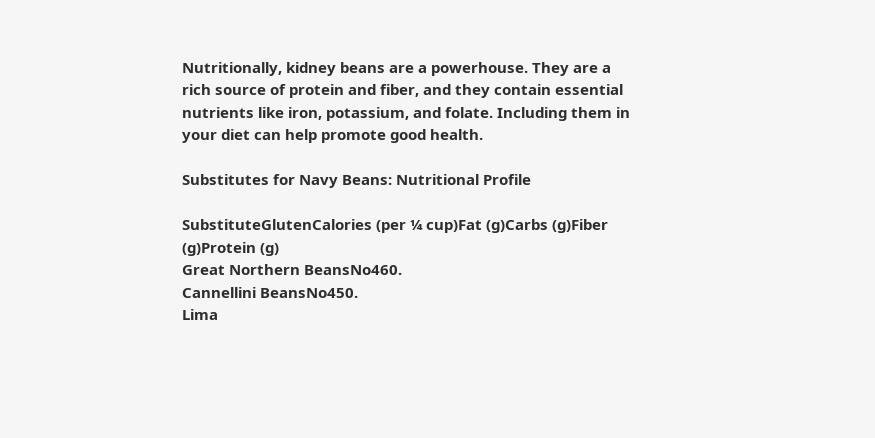Nutritionally, kidney beans are a powerhouse. They are a rich source of protein and fiber, and they contain essential nutrients like iron, potassium, and folate. Including them in your diet can help promote good health.

Substitutes for Navy Beans: Nutritional Profile

SubstituteGlutenCalories (per ¼ cup)Fat (g)Carbs (g)Fiber (g)Protein (g)
Great Northern BeansNo460.
Cannellini BeansNo450.
Lima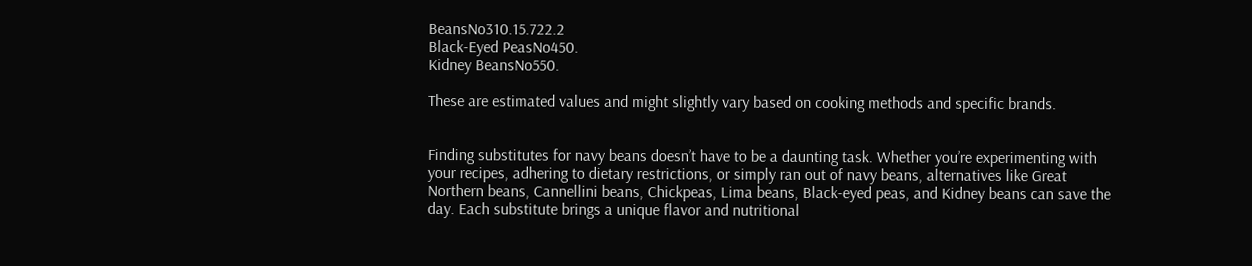BeansNo310.15.722.2
Black-Eyed PeasNo450.
Kidney BeansNo550.

These are estimated values and might slightly vary based on cooking methods and specific brands.


Finding substitutes for navy beans doesn’t have to be a daunting task. Whether you’re experimenting with your recipes, adhering to dietary restrictions, or simply ran out of navy beans, alternatives like Great Northern beans, Cannellini beans, Chickpeas, Lima beans, Black-eyed peas, and Kidney beans can save the day. Each substitute brings a unique flavor and nutritional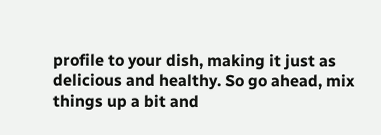profile to your dish, making it just as delicious and healthy. So go ahead, mix things up a bit and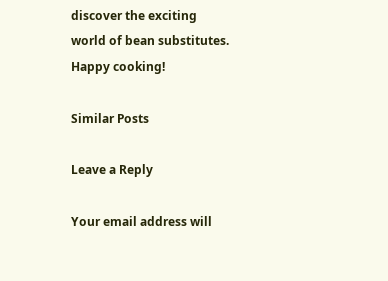discover the exciting world of bean substitutes. Happy cooking!

Similar Posts

Leave a Reply

Your email address will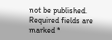not be published. Required fields are marked *